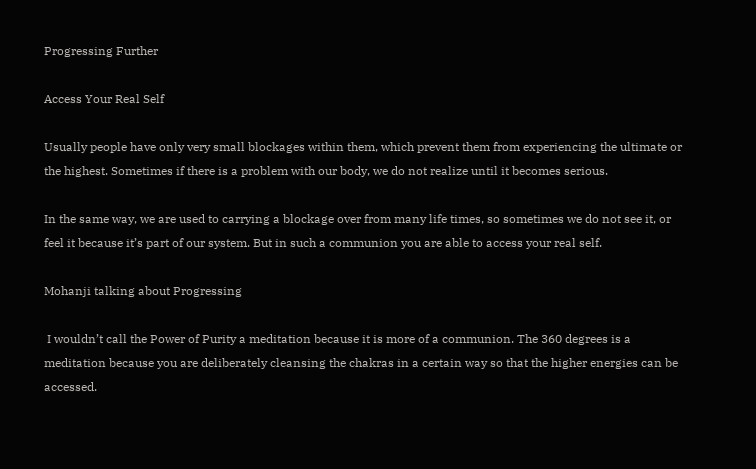Progressing Further

Access Your Real Self

Usually people have only very small blockages within them, which prevent them from experiencing the ultimate or the highest. Sometimes if there is a problem with our body, we do not realize until it becomes serious.

In the same way, we are used to carrying a blockage over from many life times, so sometimes we do not see it, or feel it because it’s part of our system. But in such a communion you are able to access your real self.

Mohanji talking about Progressing

 I wouldn’t call the Power of Purity a meditation because it is more of a communion. The 360 degrees is a meditation because you are deliberately cleansing the chakras in a certain way so that the higher energies can be accessed.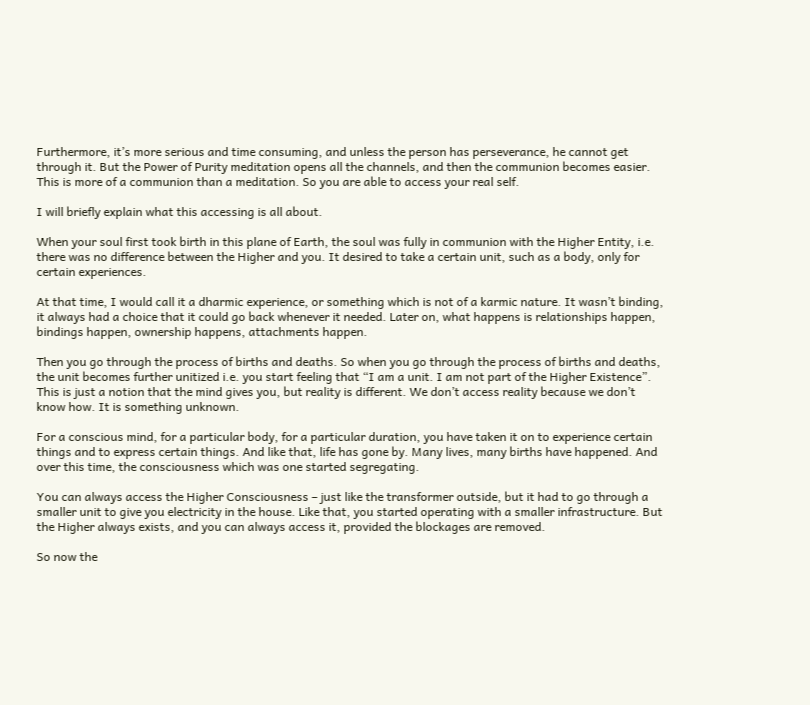Furthermore, it’s more serious and time consuming, and unless the person has perseverance, he cannot get through it. But the Power of Purity meditation opens all the channels, and then the communion becomes easier. This is more of a communion than a meditation. So you are able to access your real self.

I will briefly explain what this accessing is all about.

When your soul first took birth in this plane of Earth, the soul was fully in communion with the Higher Entity, i.e. there was no difference between the Higher and you. It desired to take a certain unit, such as a body, only for certain experiences.

At that time, I would call it a dharmic experience, or something which is not of a karmic nature. It wasn’t binding, it always had a choice that it could go back whenever it needed. Later on, what happens is relationships happen, bindings happen, ownership happens, attachments happen.

Then you go through the process of births and deaths. So when you go through the process of births and deaths, the unit becomes further unitized i.e. you start feeling that “I am a unit. I am not part of the Higher Existence”. This is just a notion that the mind gives you, but reality is different. We don’t access reality because we don’t know how. It is something unknown.

For a conscious mind, for a particular body, for a particular duration, you have taken it on to experience certain things and to express certain things. And like that, life has gone by. Many lives, many births have happened. And over this time, the consciousness which was one started segregating.

You can always access the Higher Consciousness – just like the transformer outside, but it had to go through a smaller unit to give you electricity in the house. Like that, you started operating with a smaller infrastructure. But the Higher always exists, and you can always access it, provided the blockages are removed.

So now the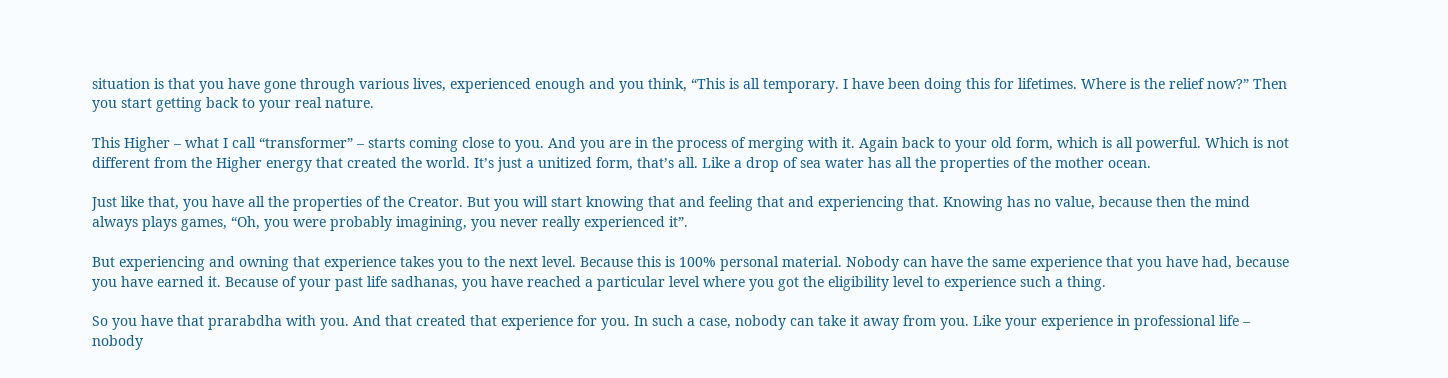situation is that you have gone through various lives, experienced enough and you think, “This is all temporary. I have been doing this for lifetimes. Where is the relief now?” Then you start getting back to your real nature.

This Higher – what I call “transformer” – starts coming close to you. And you are in the process of merging with it. Again back to your old form, which is all powerful. Which is not different from the Higher energy that created the world. It’s just a unitized form, that’s all. Like a drop of sea water has all the properties of the mother ocean.

Just like that, you have all the properties of the Creator. But you will start knowing that and feeling that and experiencing that. Knowing has no value, because then the mind always plays games, “Oh, you were probably imagining, you never really experienced it”.

But experiencing and owning that experience takes you to the next level. Because this is 100% personal material. Nobody can have the same experience that you have had, because you have earned it. Because of your past life sadhanas, you have reached a particular level where you got the eligibility level to experience such a thing.

So you have that prarabdha with you. And that created that experience for you. In such a case, nobody can take it away from you. Like your experience in professional life – nobody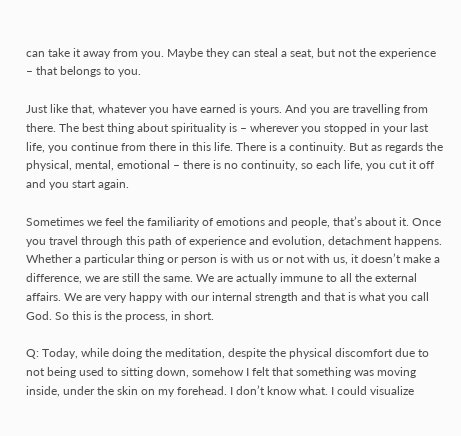can take it away from you. Maybe they can steal a seat, but not the experience – that belongs to you.

Just like that, whatever you have earned is yours. And you are travelling from there. The best thing about spirituality is – wherever you stopped in your last life, you continue from there in this life. There is a continuity. But as regards the physical, mental, emotional – there is no continuity, so each life, you cut it off and you start again.

Sometimes we feel the familiarity of emotions and people, that’s about it. Once you travel through this path of experience and evolution, detachment happens. Whether a particular thing or person is with us or not with us, it doesn’t make a difference, we are still the same. We are actually immune to all the external affairs. We are very happy with our internal strength and that is what you call God. So this is the process, in short.

Q: Today, while doing the meditation, despite the physical discomfort due to not being used to sitting down, somehow I felt that something was moving inside, under the skin on my forehead. I don’t know what. I could visualize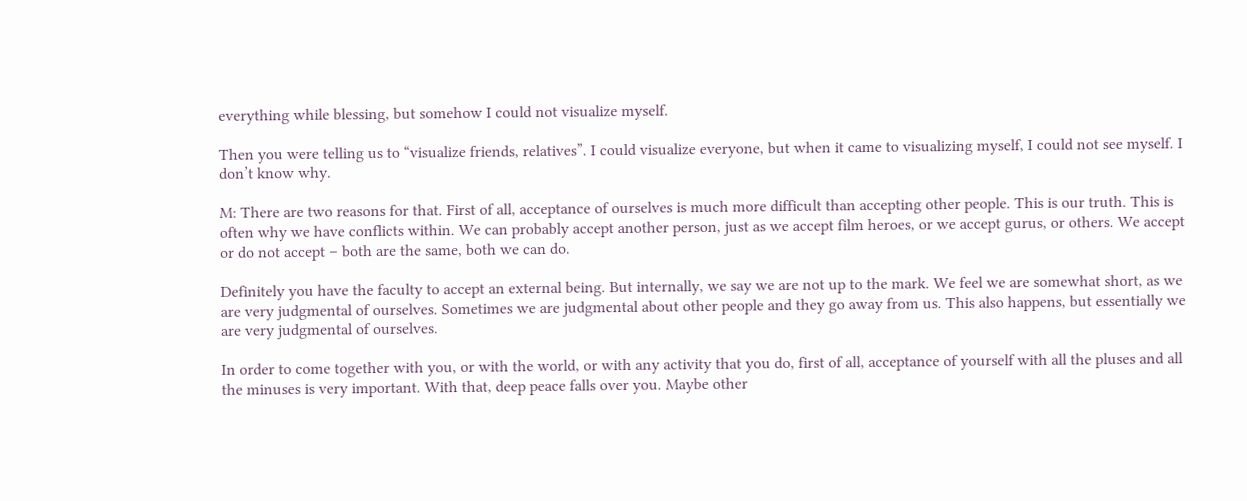everything while blessing, but somehow I could not visualize myself.

Then you were telling us to “visualize friends, relatives”. I could visualize everyone, but when it came to visualizing myself, I could not see myself. I don’t know why.

M: There are two reasons for that. First of all, acceptance of ourselves is much more difficult than accepting other people. This is our truth. This is often why we have conflicts within. We can probably accept another person, just as we accept film heroes, or we accept gurus, or others. We accept or do not accept – both are the same, both we can do.

Definitely you have the faculty to accept an external being. But internally, we say we are not up to the mark. We feel we are somewhat short, as we are very judgmental of ourselves. Sometimes we are judgmental about other people and they go away from us. This also happens, but essentially we are very judgmental of ourselves.

In order to come together with you, or with the world, or with any activity that you do, first of all, acceptance of yourself with all the pluses and all the minuses is very important. With that, deep peace falls over you. Maybe other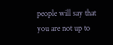people will say that you are not up to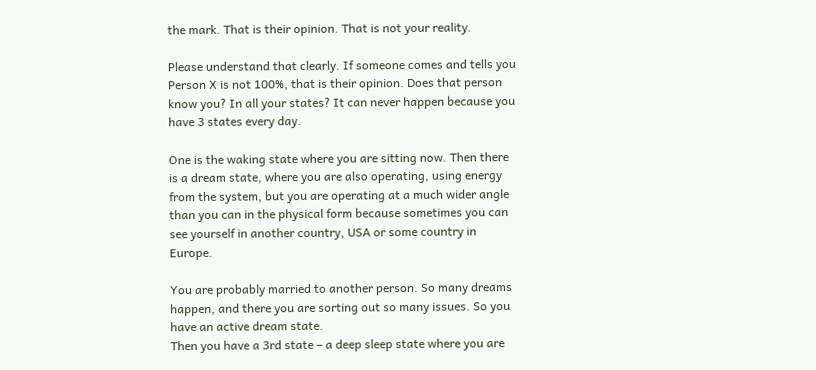the mark. That is their opinion. That is not your reality.

Please understand that clearly. If someone comes and tells you Person X is not 100%, that is their opinion. Does that person know you? In all your states? It can never happen because you have 3 states every day.

One is the waking state where you are sitting now. Then there is a dream state, where you are also operating, using energy from the system, but you are operating at a much wider angle than you can in the physical form because sometimes you can see yourself in another country, USA or some country in Europe.

You are probably married to another person. So many dreams happen, and there you are sorting out so many issues. So you have an active dream state.
Then you have a 3rd state – a deep sleep state where you are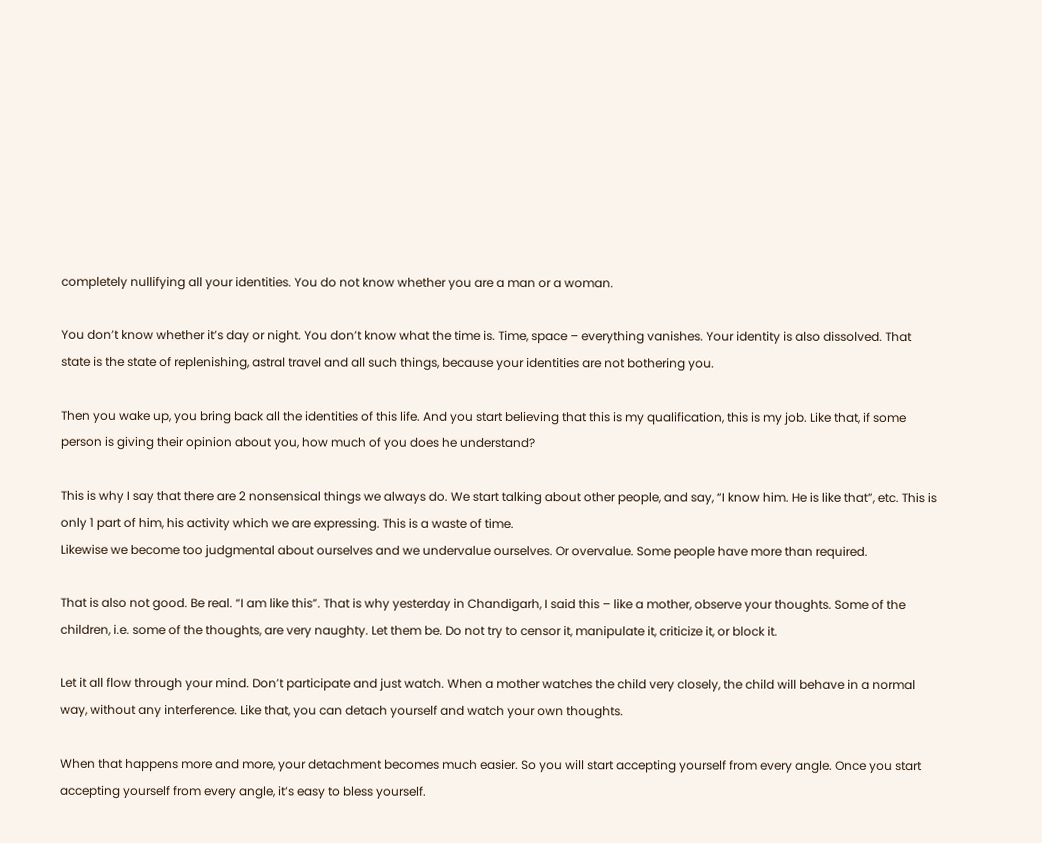completely nullifying all your identities. You do not know whether you are a man or a woman.

You don’t know whether it’s day or night. You don’t know what the time is. Time, space – everything vanishes. Your identity is also dissolved. That state is the state of replenishing, astral travel and all such things, because your identities are not bothering you.

Then you wake up, you bring back all the identities of this life. And you start believing that this is my qualification, this is my job. Like that, if some person is giving their opinion about you, how much of you does he understand?

This is why I say that there are 2 nonsensical things we always do. We start talking about other people, and say, “I know him. He is like that”, etc. This is only 1 part of him, his activity which we are expressing. This is a waste of time.
Likewise we become too judgmental about ourselves and we undervalue ourselves. Or overvalue. Some people have more than required.

That is also not good. Be real. “I am like this”. That is why yesterday in Chandigarh, I said this – like a mother, observe your thoughts. Some of the children, i.e. some of the thoughts, are very naughty. Let them be. Do not try to censor it, manipulate it, criticize it, or block it.

Let it all flow through your mind. Don’t participate and just watch. When a mother watches the child very closely, the child will behave in a normal way, without any interference. Like that, you can detach yourself and watch your own thoughts.

When that happens more and more, your detachment becomes much easier. So you will start accepting yourself from every angle. Once you start accepting yourself from every angle, it’s easy to bless yourself.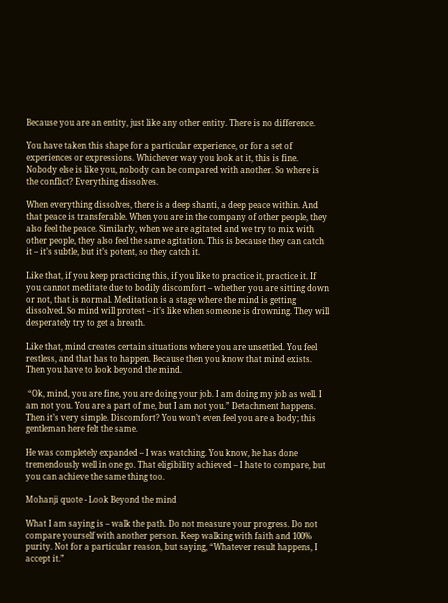Because you are an entity, just like any other entity. There is no difference.

You have taken this shape for a particular experience, or for a set of experiences or expressions. Whichever way you look at it, this is fine. Nobody else is like you, nobody can be compared with another. So where is the conflict? Everything dissolves.

When everything dissolves, there is a deep shanti, a deep peace within. And that peace is transferable. When you are in the company of other people, they also feel the peace. Similarly, when we are agitated and we try to mix with other people, they also feel the same agitation. This is because they can catch it – it’s subtle, but it’s potent, so they catch it.

Like that, if you keep practicing this, if you like to practice it, practice it. If you cannot meditate due to bodily discomfort – whether you are sitting down or not, that is normal. Meditation is a stage where the mind is getting dissolved. So mind will protest – it’s like when someone is drowning. They will desperately try to get a breath.

Like that, mind creates certain situations where you are unsettled. You feel restless, and that has to happen. Because then you know that mind exists. Then you have to look beyond the mind.

 “Ok, mind, you are fine, you are doing your job. I am doing my job as well. I am not you. You are a part of me, but I am not you.” Detachment happens. Then it’s very simple. Discomfort? You won’t even feel you are a body; this gentleman here felt the same.

He was completely expanded – I was watching. You know, he has done tremendously well in one go. That eligibility achieved – I hate to compare, but you can achieve the same thing too.

Mohanji quote - Look Beyond the mind

What I am saying is – walk the path. Do not measure your progress. Do not compare yourself with another person. Keep walking with faith and 100% purity. Not for a particular reason, but saying, “Whatever result happens, I accept it.”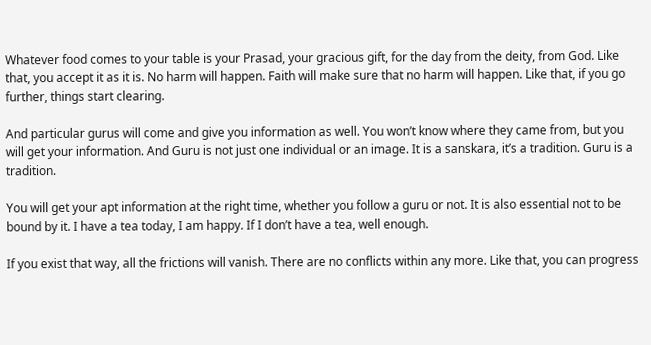Whatever food comes to your table is your Prasad, your gracious gift, for the day from the deity, from God. Like that, you accept it as it is. No harm will happen. Faith will make sure that no harm will happen. Like that, if you go further, things start clearing.

And particular gurus will come and give you information as well. You won’t know where they came from, but you will get your information. And Guru is not just one individual or an image. It is a sanskara, it’s a tradition. Guru is a tradition.

You will get your apt information at the right time, whether you follow a guru or not. It is also essential not to be bound by it. I have a tea today, I am happy. If I don’t have a tea, well enough.

If you exist that way, all the frictions will vanish. There are no conflicts within any more. Like that, you can progress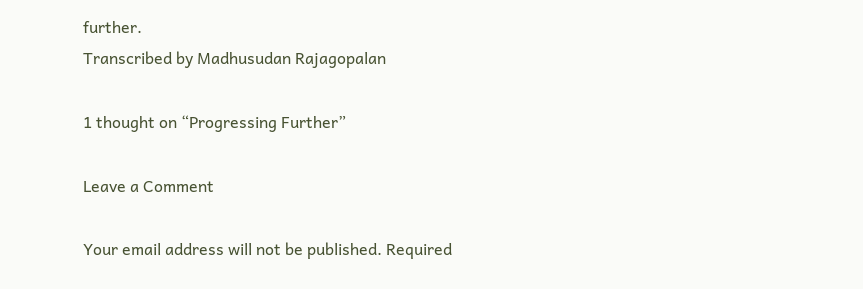further.
Transcribed by Madhusudan Rajagopalan

1 thought on “Progressing Further”

Leave a Comment

Your email address will not be published. Required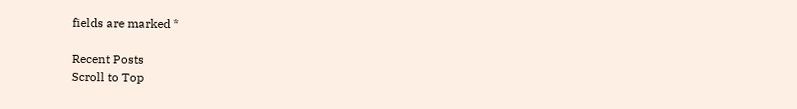fields are marked *

Recent Posts
Scroll to Top